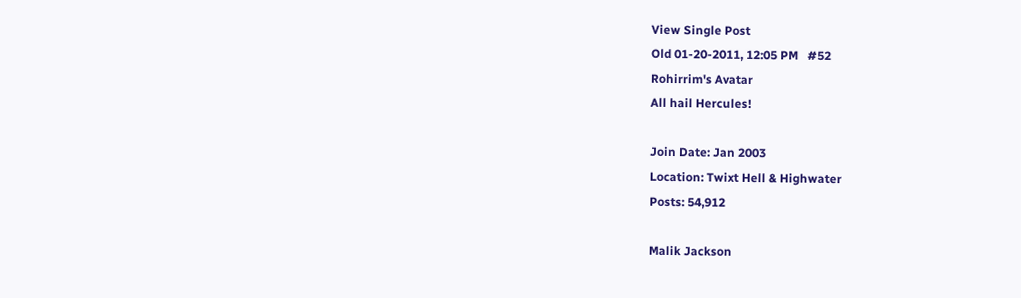View Single Post
Old 01-20-2011, 12:05 PM   #52
Rohirrim's Avatar
All hail Hercules!

Join Date: Jan 2003
Location: Twixt Hell & Highwater
Posts: 54,912

Malik Jackson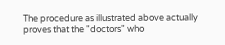The procedure as illustrated above actually proves that the "doctors" who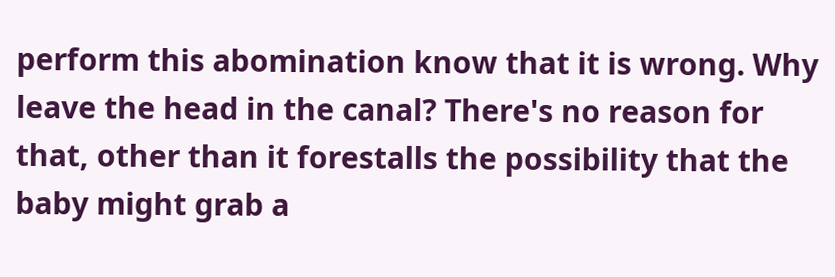perform this abomination know that it is wrong. Why leave the head in the canal? There's no reason for that, other than it forestalls the possibility that the baby might grab a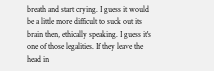breath and start crying. I guess it would be a little more difficult to suck out its brain then, ethically speaking. I guess it's one of those legalities. If they leave the head in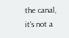the canal, it's not a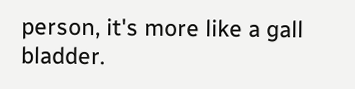person, it's more like a gall bladder.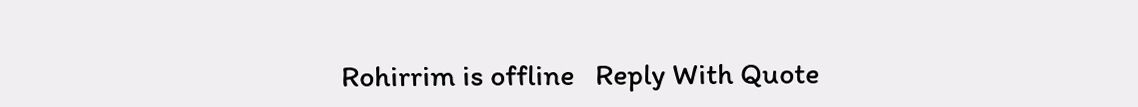Rohirrim is offline   Reply With Quote